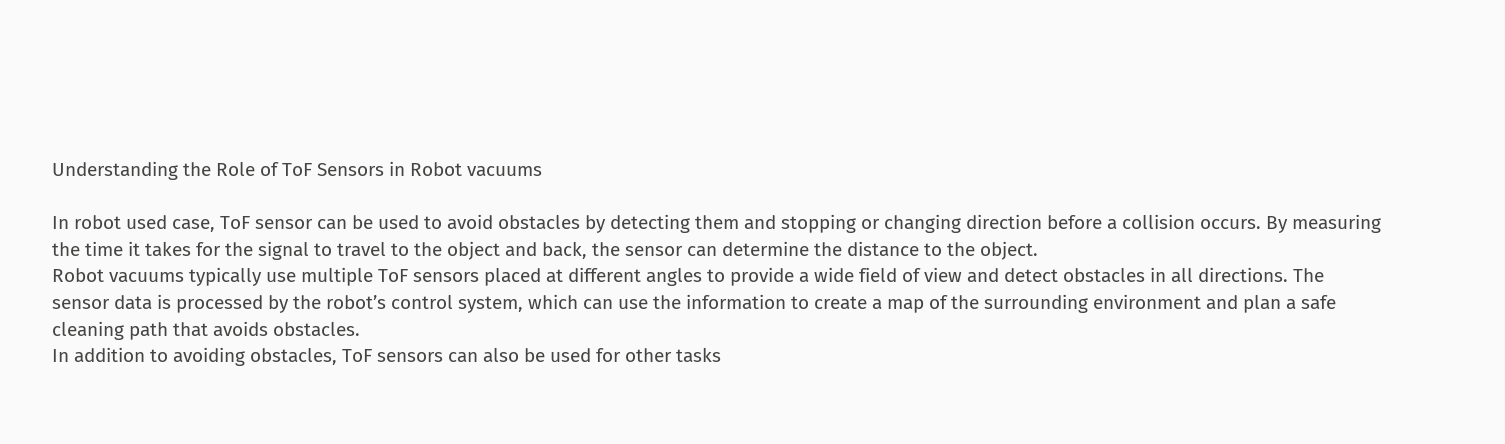Understanding the Role of ToF Sensors in Robot vacuums

In robot used case, ToF sensor can be used to avoid obstacles by detecting them and stopping or changing direction before a collision occurs. By measuring the time it takes for the signal to travel to the object and back, the sensor can determine the distance to the object.
Robot vacuums typically use multiple ToF sensors placed at different angles to provide a wide field of view and detect obstacles in all directions. The sensor data is processed by the robot’s control system, which can use the information to create a map of the surrounding environment and plan a safe cleaning path that avoids obstacles.
In addition to avoiding obstacles, ToF sensors can also be used for other tasks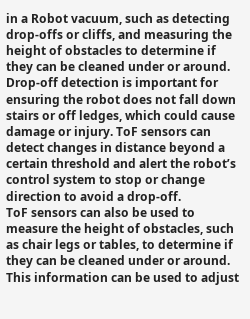in a Robot vacuum, such as detecting drop-offs or cliffs, and measuring the height of obstacles to determine if they can be cleaned under or around.
Drop-off detection is important for ensuring the robot does not fall down stairs or off ledges, which could cause damage or injury. ToF sensors can detect changes in distance beyond a certain threshold and alert the robot’s control system to stop or change direction to avoid a drop-off.
ToF sensors can also be used to measure the height of obstacles, such as chair legs or tables, to determine if they can be cleaned under or around. This information can be used to adjust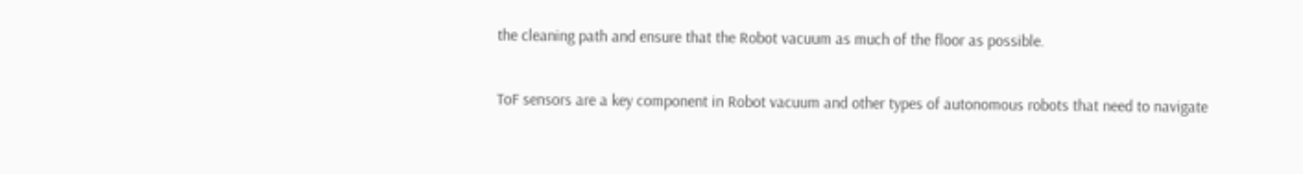the cleaning path and ensure that the Robot vacuum as much of the floor as possible.

ToF sensors are a key component in Robot vacuum and other types of autonomous robots that need to navigate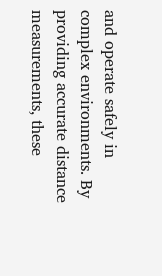and operate safely in complex environments. By providing accurate distance measurements, these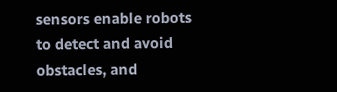sensors enable robots to detect and avoid obstacles, and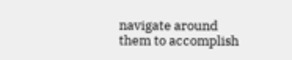navigate around them to accomplish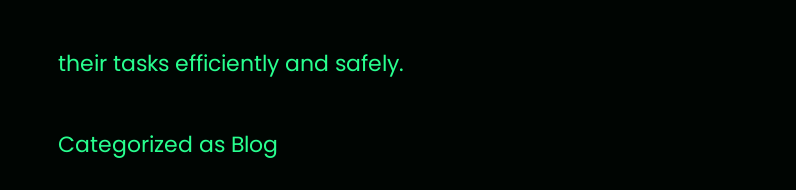their tasks efficiently and safely.

Categorized as Blog